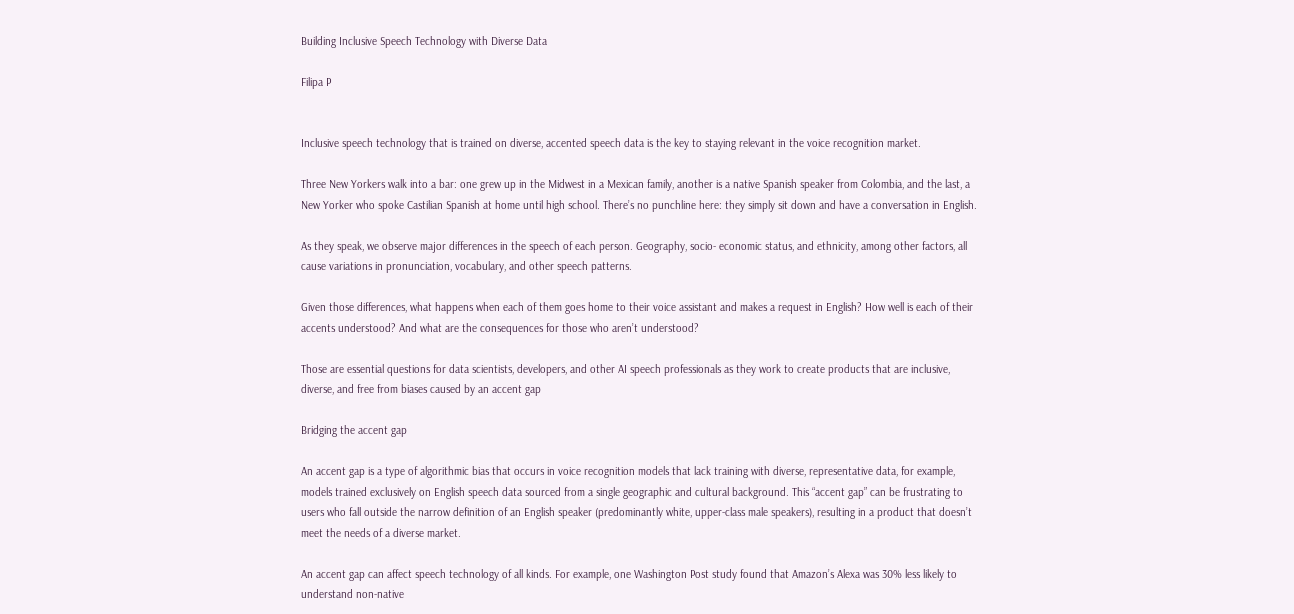Building Inclusive Speech Technology with Diverse Data

Filipa P


Inclusive speech technology that is trained on diverse, accented speech data is the key to staying relevant in the voice recognition market.

Three New Yorkers walk into a bar: one grew up in the Midwest in a Mexican family, another is a native Spanish speaker from Colombia, and the last, a New Yorker who spoke Castilian Spanish at home until high school. There’s no punchline here: they simply sit down and have a conversation in English.

As they speak, we observe major differences in the speech of each person. Geography, socio- economic status, and ethnicity, among other factors, all cause variations in pronunciation, vocabulary, and other speech patterns.

Given those differences, what happens when each of them goes home to their voice assistant and makes a request in English? How well is each of their accents understood? And what are the consequences for those who aren’t understood?

Those are essential questions for data scientists, developers, and other AI speech professionals as they work to create products that are inclusive, diverse, and free from biases caused by an accent gap

Bridging the accent gap

An accent gap is a type of algorithmic bias that occurs in voice recognition models that lack training with diverse, representative data, for example, models trained exclusively on English speech data sourced from a single geographic and cultural background. This “accent gap” can be frustrating to users who fall outside the narrow definition of an English speaker (predominantly white, upper-class male speakers), resulting in a product that doesn’t meet the needs of a diverse market.

An accent gap can affect speech technology of all kinds. For example, one Washington Post study found that Amazon’s Alexa was 30% less likely to understand non-native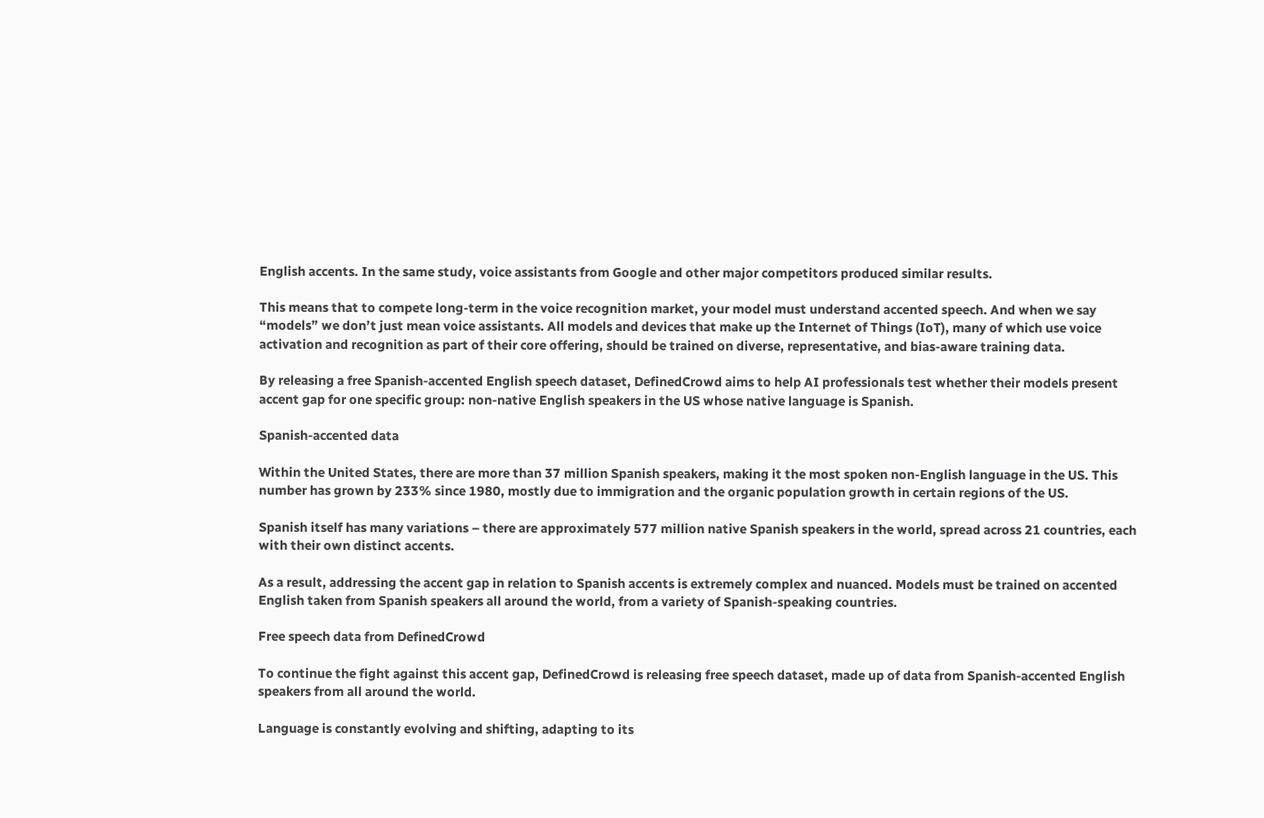English accents. In the same study, voice assistants from Google and other major competitors produced similar results.

This means that to compete long-term in the voice recognition market, your model must understand accented speech. And when we say “models” we don’t just mean voice assistants. All models and devices that make up the Internet of Things (IoT), many of which use voice activation and recognition as part of their core offering, should be trained on diverse, representative, and bias-aware training data.

By releasing a free Spanish-accented English speech dataset, DefinedCrowd aims to help AI professionals test whether their models present  accent gap for one specific group: non-native English speakers in the US whose native language is Spanish.

Spanish-accented data

Within the United States, there are more than 37 million Spanish speakers, making it the most spoken non-English language in the US. This number has grown by 233% since 1980, mostly due to immigration and the organic population growth in certain regions of the US.

Spanish itself has many variations – there are approximately 577 million native Spanish speakers in the world, spread across 21 countries, each with their own distinct accents.

As a result, addressing the accent gap in relation to Spanish accents is extremely complex and nuanced. Models must be trained on accented English taken from Spanish speakers all around the world, from a variety of Spanish-speaking countries.

Free speech data from DefinedCrowd

To continue the fight against this accent gap, DefinedCrowd is releasing free speech dataset, made up of data from Spanish-accented English speakers from all around the world.

Language is constantly evolving and shifting, adapting to its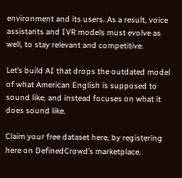environment and its users. As a result, voice assistants and IVR models must evolve as well, to stay relevant and competitive.

Let’s build AI that drops the outdated model of what American English is supposed to sound like, and instead focuses on what it does sound like.

Claim your free dataset here, by registering here on DefinedCrowd’s marketplace.